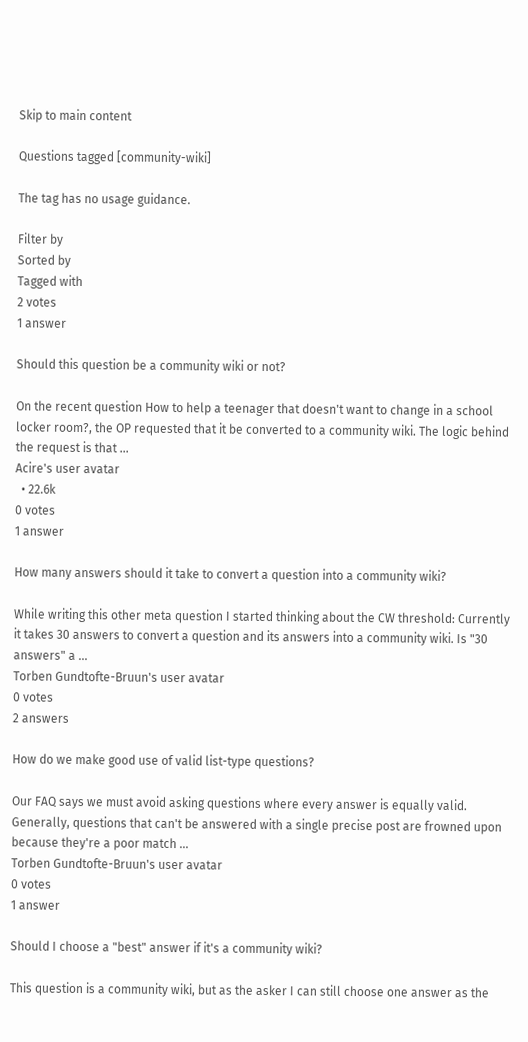Skip to main content

Questions tagged [community-wiki]

The tag has no usage guidance.

Filter by
Sorted by
Tagged with
2 votes
1 answer

Should this question be a community wiki or not?

On the recent question How to help a teenager that doesn't want to change in a school locker room?, the OP requested that it be converted to a community wiki. The logic behind the request is that ...
Acire's user avatar
  • 22.6k
0 votes
1 answer

How many answers should it take to convert a question into a community wiki?

While writing this other meta question I started thinking about the CW threshold: Currently it takes 30 answers to convert a question and its answers into a community wiki. Is "30 answers" a ...
Torben Gundtofte-Bruun's user avatar
0 votes
2 answers

How do we make good use of valid list-type questions?

Our FAQ says we must avoid asking questions where every answer is equally valid. Generally, questions that can't be answered with a single precise post are frowned upon because they're a poor match ...
Torben Gundtofte-Bruun's user avatar
0 votes
1 answer

Should I choose a "best" answer if it's a community wiki?

This question is a community wiki, but as the asker I can still choose one answer as the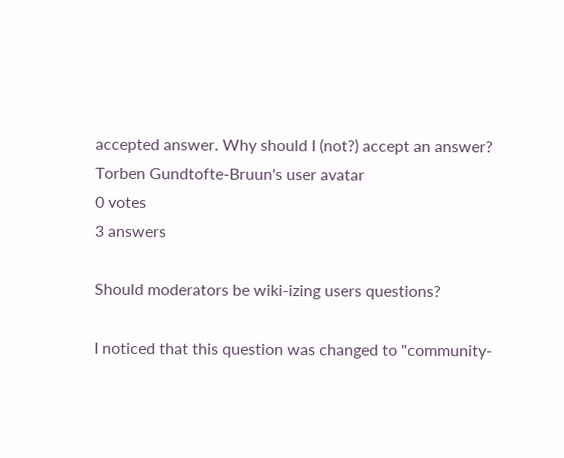accepted answer. Why should I (not?) accept an answer?
Torben Gundtofte-Bruun's user avatar
0 votes
3 answers

Should moderators be wiki-izing users questions?

I noticed that this question was changed to "community-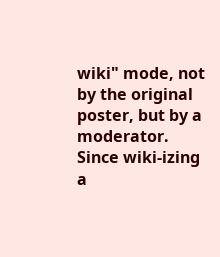wiki" mode, not by the original poster, but by a moderator. Since wiki-izing a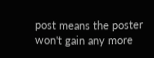post means the poster won't gain any more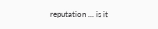reputation ... is it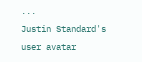...
Justin Standard's user avatar